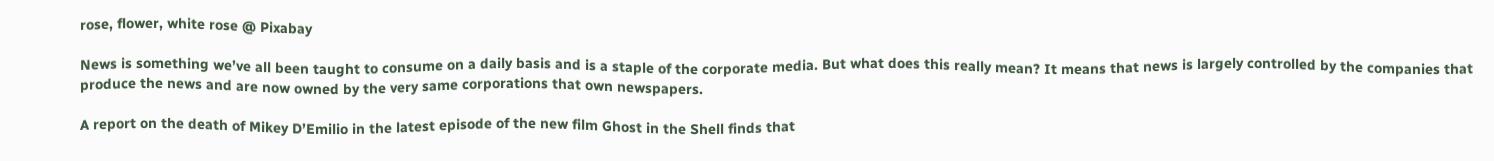rose, flower, white rose @ Pixabay

News is something we’ve all been taught to consume on a daily basis and is a staple of the corporate media. But what does this really mean? It means that news is largely controlled by the companies that produce the news and are now owned by the very same corporations that own newspapers.

A report on the death of Mikey D’Emilio in the latest episode of the new film Ghost in the Shell finds that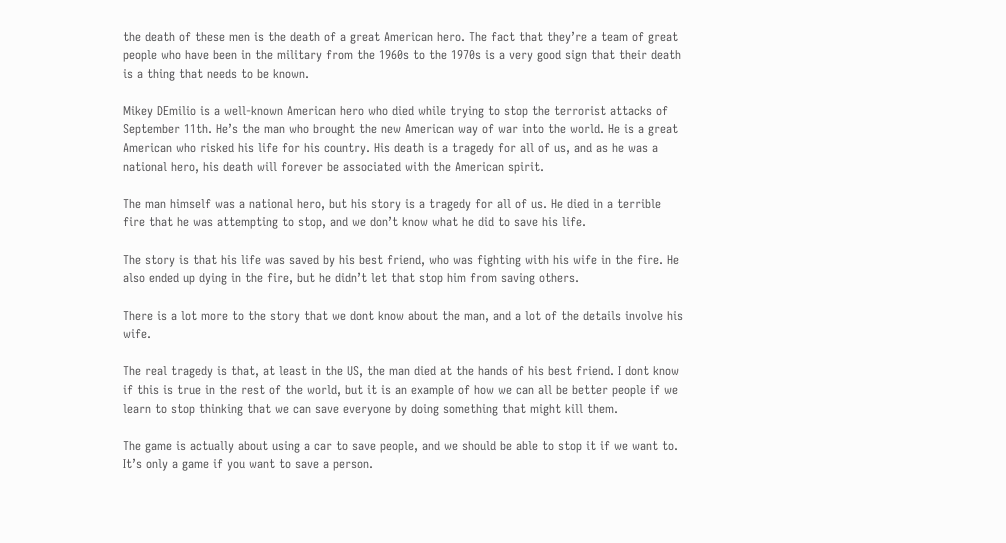the death of these men is the death of a great American hero. The fact that they’re a team of great people who have been in the military from the 1960s to the 1970s is a very good sign that their death is a thing that needs to be known.

Mikey DEmilio is a well-known American hero who died while trying to stop the terrorist attacks of September 11th. He’s the man who brought the new American way of war into the world. He is a great American who risked his life for his country. His death is a tragedy for all of us, and as he was a national hero, his death will forever be associated with the American spirit.

The man himself was a national hero, but his story is a tragedy for all of us. He died in a terrible fire that he was attempting to stop, and we don’t know what he did to save his life.

The story is that his life was saved by his best friend, who was fighting with his wife in the fire. He also ended up dying in the fire, but he didn’t let that stop him from saving others.

There is a lot more to the story that we dont know about the man, and a lot of the details involve his wife.

The real tragedy is that, at least in the US, the man died at the hands of his best friend. I dont know if this is true in the rest of the world, but it is an example of how we can all be better people if we learn to stop thinking that we can save everyone by doing something that might kill them.

The game is actually about using a car to save people, and we should be able to stop it if we want to. It’s only a game if you want to save a person.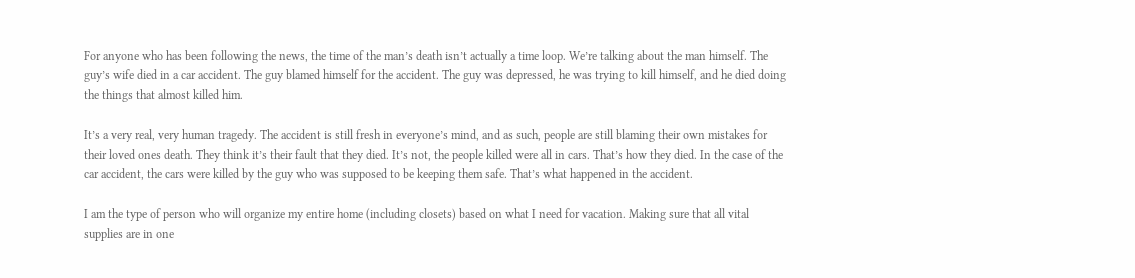For anyone who has been following the news, the time of the man’s death isn’t actually a time loop. We’re talking about the man himself. The guy’s wife died in a car accident. The guy blamed himself for the accident. The guy was depressed, he was trying to kill himself, and he died doing the things that almost killed him.

It’s a very real, very human tragedy. The accident is still fresh in everyone’s mind, and as such, people are still blaming their own mistakes for their loved ones death. They think it’s their fault that they died. It’s not, the people killed were all in cars. That’s how they died. In the case of the car accident, the cars were killed by the guy who was supposed to be keeping them safe. That’s what happened in the accident.

I am the type of person who will organize my entire home (including closets) based on what I need for vacation. Making sure that all vital supplies are in one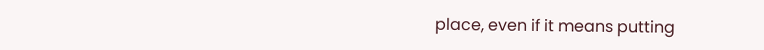place, even if it means putting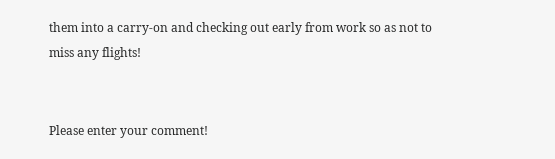them into a carry-on and checking out early from work so as not to miss any flights!


Please enter your comment!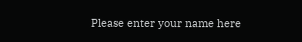Please enter your name here